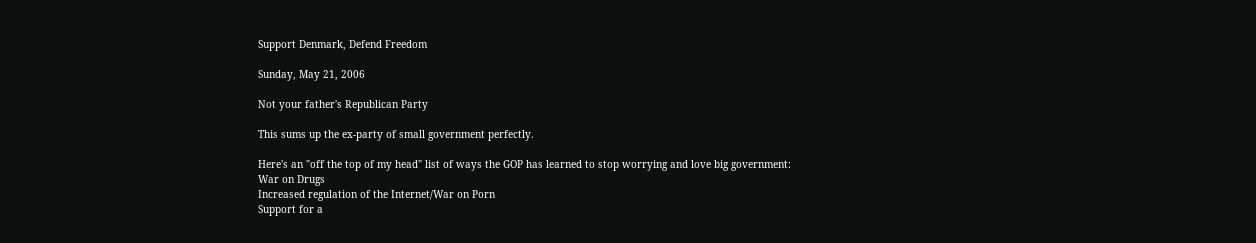Support Denmark, Defend Freedom

Sunday, May 21, 2006

Not your father's Republican Party

This sums up the ex-party of small government perfectly.

Here's an "off the top of my head" list of ways the GOP has learned to stop worrying and love big government:
War on Drugs
Increased regulation of the Internet/War on Porn
Support for a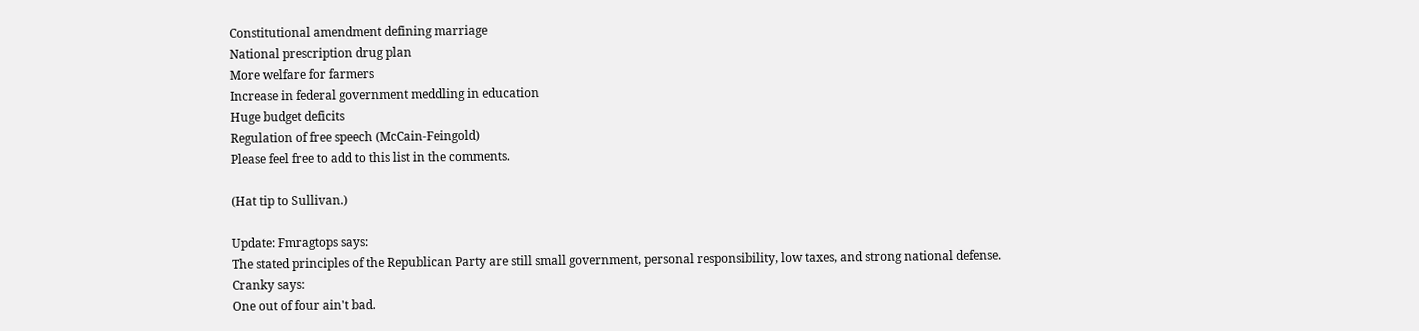Constitutional amendment defining marriage
National prescription drug plan
More welfare for farmers
Increase in federal government meddling in education
Huge budget deficits
Regulation of free speech (McCain-Feingold)
Please feel free to add to this list in the comments.

(Hat tip to Sullivan.)

Update: Fmragtops says:
The stated principles of the Republican Party are still small government, personal responsibility, low taxes, and strong national defense.
Cranky says:
One out of four ain't bad.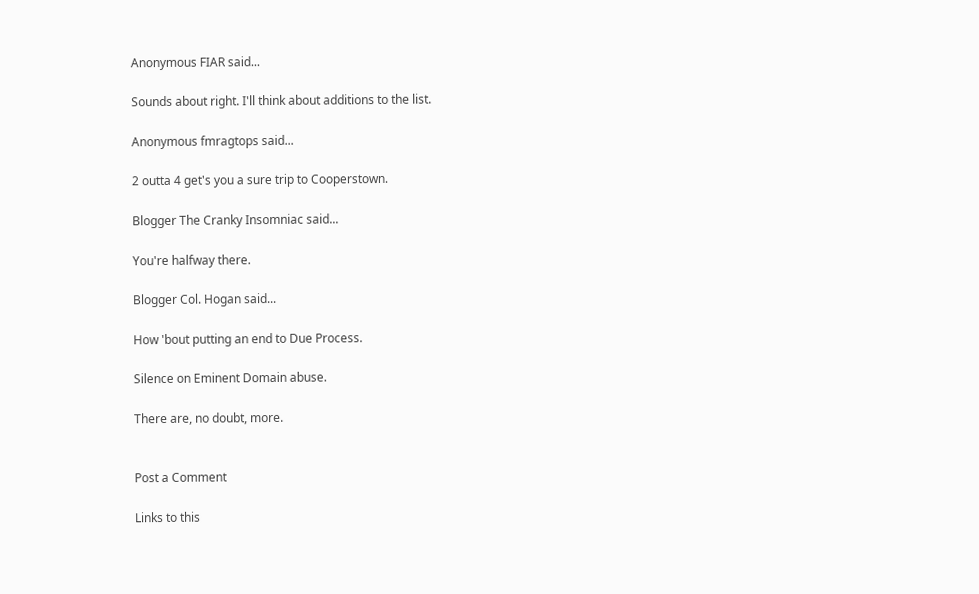Anonymous FIAR said...

Sounds about right. I'll think about additions to the list.

Anonymous fmragtops said...

2 outta 4 get's you a sure trip to Cooperstown.

Blogger The Cranky Insomniac said...

You're halfway there.

Blogger Col. Hogan said...

How 'bout putting an end to Due Process.

Silence on Eminent Domain abuse.

There are, no doubt, more.


Post a Comment

Links to this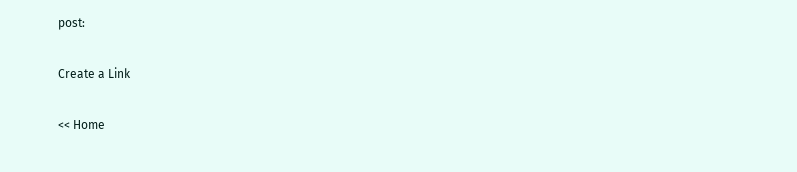post:

Create a Link

<< Home